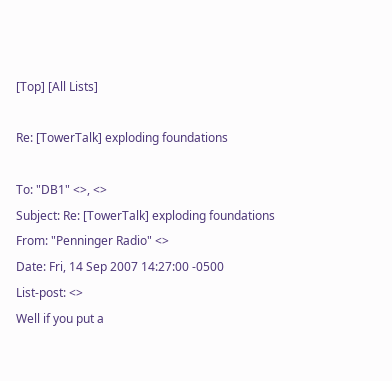[Top] [All Lists]

Re: [TowerTalk] exploding foundations

To: "DB1" <>, <>
Subject: Re: [TowerTalk] exploding foundations
From: "Penninger Radio" <>
Date: Fri, 14 Sep 2007 14:27:00 -0500
List-post: <>
Well if you put a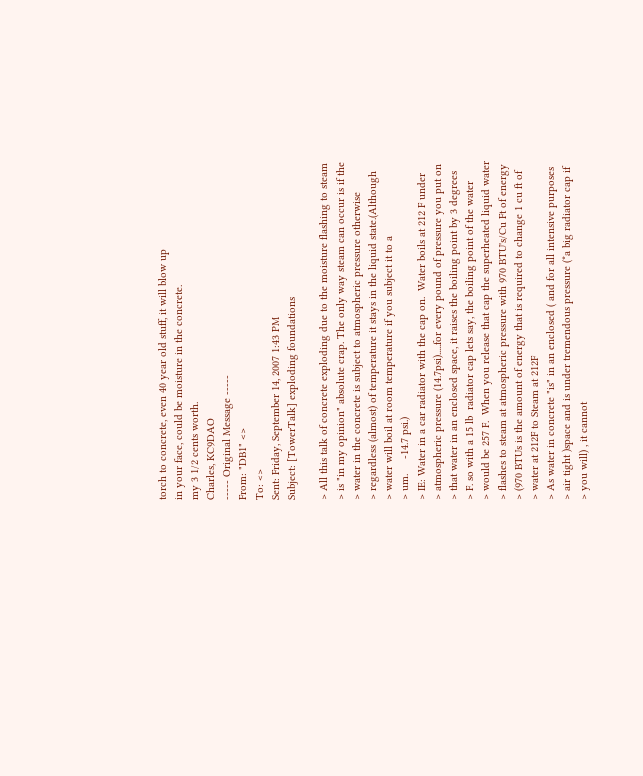torch to concrete, even 40 year old stuff, it will blow up
in your face, could be moisture in the concrete.
my 3 1/2 cents worth.
Charles, KC9DAO
----- Original Message -----
From: "DB1" <>
To: <>
Sent: Friday, September 14, 2007 1:43 PM
Subject: [TowerTalk] exploding foundations

> All this talk of concrete exploding due to the moisture flashing to steam
> is "in my opinion" absolute crap. The only way steam can occur is if the
> water in the concrete is subject to atmospheric pressure otherwise
> regardless (almost) of temperature it stays in the liquid state.(Although
> water will boil at room temperature if you subject it to a
> um.     -14.7 psi.)
> IE: Water in a car radiator with the cap on.  Water boils at 212 F under
> atmospheric pressure (14.7psi).....for every pound of pressure you put on
> that water in an enclosed space, it raises the boiling point by 3 degrees
> F. so with a 15 lb  radiator cap lets say, the boiling point of the water
> would be 257 F.  When you release that cap the superheated liquid water
> flashes to steam at atmospheric pressure with 970 BTU's/Cu Ft of energy
> (970 BTUs is the amount of energy that is required to change 1 cu ft of
> water at 212F to Steam at 212F
> As water in concrete "is" in an enclosed ( and for all intensive purposes
> air tight )space and is under tremendous pressure (*a big radiator cap if
> you will) , it cannot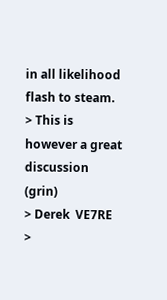in all likelihood flash to steam.
> This is however a great discussion  (grin)
> Derek  VE7RE
>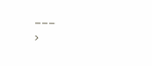___
>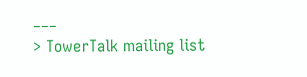___
> TowerTalk mailing list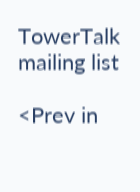TowerTalk mailing list

<Prev in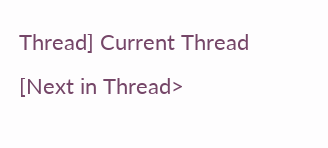Thread] Current Thread [Next in Thread>